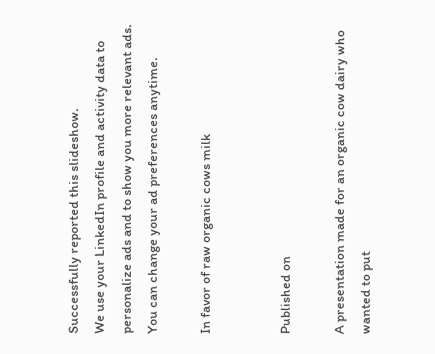Successfully reported this slideshow.
We use your LinkedIn profile and activity data to personalize ads and to show you more relevant ads. You can change your ad preferences anytime.

In favor of raw organic cows milk


Published on

A presentation made for an organic cow dairy who wanted to put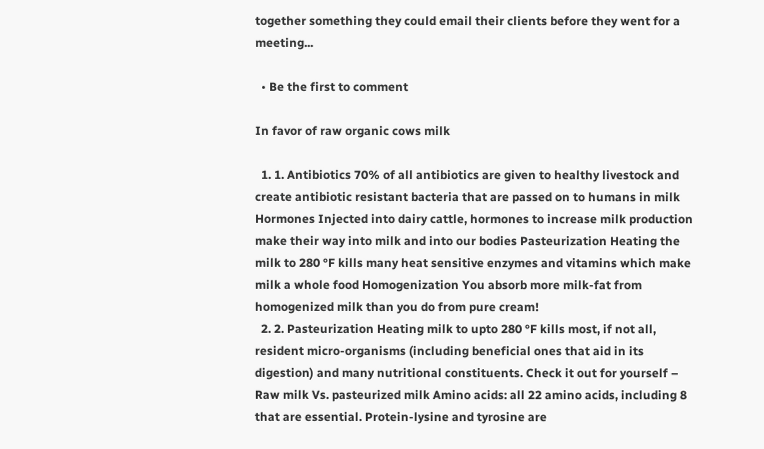together something they could email their clients before they went for a meeting...

  • Be the first to comment

In favor of raw organic cows milk

  1. 1. Antibiotics 70% of all antibiotics are given to healthy livestock and create antibiotic resistant bacteria that are passed on to humans in milk Hormones Injected into dairy cattle, hormones to increase milk production make their way into milk and into our bodies Pasteurization Heating the milk to 280 °F kills many heat sensitive enzymes and vitamins which make milk a whole food Homogenization You absorb more milk-fat from homogenized milk than you do from pure cream!
  2. 2. Pasteurization Heating milk to upto 280 °F kills most, if not all, resident micro-organisms (including beneficial ones that aid in its digestion) and many nutritional constituents. Check it out for yourself – Raw milk Vs. pasteurized milk Amino acids: all 22 amino acids, including 8 that are essential. Protein-lysine and tyrosine are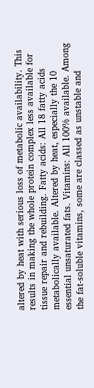altered by heat with serious loss of metabolic availability. This results in making the whole protein complex less available for tissue repair and rebuilding. Fatty acids: All 18 fatty acids metabolically available. Altered by heat, especially the 10 essential unsaturated fats. Vitamins: All 100% available. Among the fat-soluble vitamins, some are classed as unstable and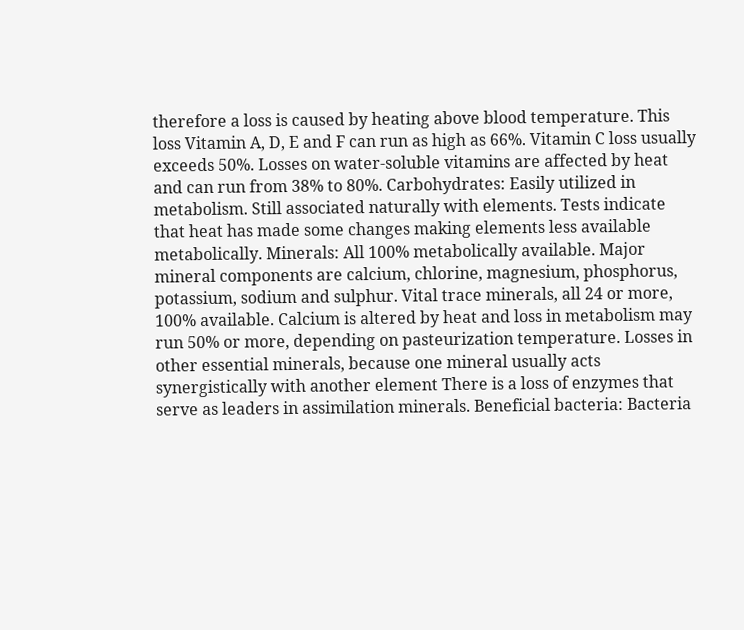therefore a loss is caused by heating above blood temperature. This loss Vitamin A, D, E and F can run as high as 66%. Vitamin C loss usually exceeds 50%. Losses on water-soluble vitamins are affected by heat and can run from 38% to 80%. Carbohydrates: Easily utilized in metabolism. Still associated naturally with elements. Tests indicate that heat has made some changes making elements less available metabolically. Minerals: All 100% metabolically available. Major mineral components are calcium, chlorine, magnesium, phosphorus, potassium, sodium and sulphur. Vital trace minerals, all 24 or more, 100% available. Calcium is altered by heat and loss in metabolism may run 50% or more, depending on pasteurization temperature. Losses in other essential minerals, because one mineral usually acts synergistically with another element There is a loss of enzymes that serve as leaders in assimilation minerals. Beneficial bacteria: Bacteria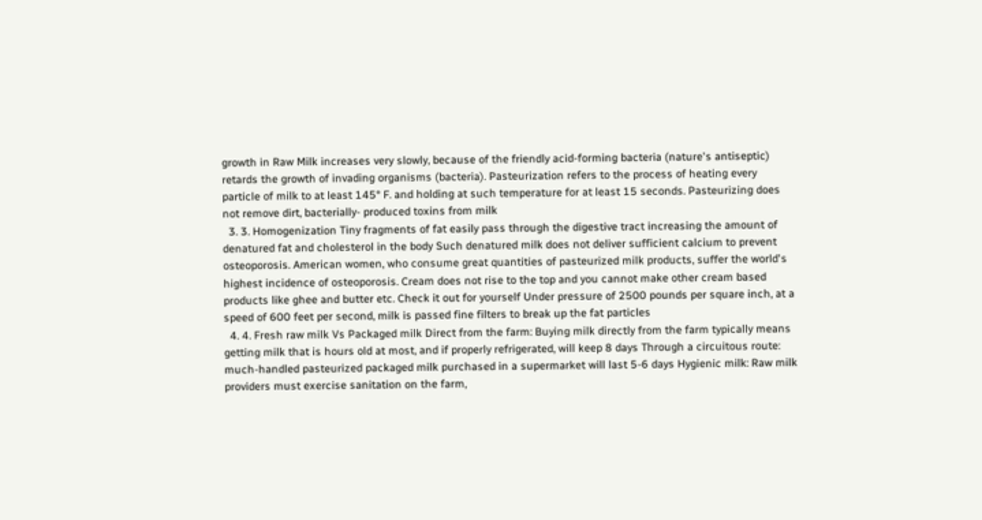growth in Raw Milk increases very slowly, because of the friendly acid-forming bacteria (nature's antiseptic) retards the growth of invading organisms (bacteria). Pasteurization refers to the process of heating every particle of milk to at least 145° F. and holding at such temperature for at least 15 seconds. Pasteurizing does not remove dirt, bacterially- produced toxins from milk
  3. 3. Homogenization Tiny fragments of fat easily pass through the digestive tract increasing the amount of denatured fat and cholesterol in the body Such denatured milk does not deliver sufficient calcium to prevent osteoporosis. American women, who consume great quantities of pasteurized milk products, suffer the world's highest incidence of osteoporosis. Cream does not rise to the top and you cannot make other cream based products like ghee and butter etc. Check it out for yourself Under pressure of 2500 pounds per square inch, at a speed of 600 feet per second, milk is passed fine filters to break up the fat particles
  4. 4. Fresh raw milk Vs Packaged milk Direct from the farm: Buying milk directly from the farm typically means getting milk that is hours old at most, and if properly refrigerated, will keep 8 days Through a circuitous route: much-handled pasteurized packaged milk purchased in a supermarket will last 5-6 days Hygienic milk: Raw milk providers must exercise sanitation on the farm,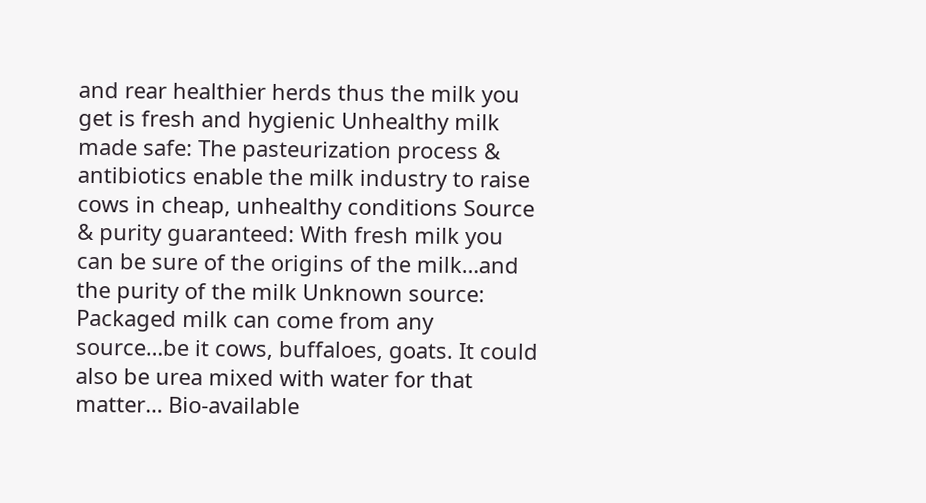and rear healthier herds thus the milk you get is fresh and hygienic Unhealthy milk made safe: The pasteurization process & antibiotics enable the milk industry to raise cows in cheap, unhealthy conditions Source & purity guaranteed: With fresh milk you can be sure of the origins of the milk…and the purity of the milk Unknown source: Packaged milk can come from any source…be it cows, buffaloes, goats. It could also be urea mixed with water for that matter… Bio-available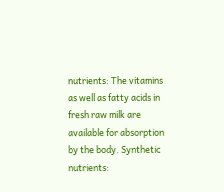nutrients: The vitamins as well as fatty acids in fresh raw milk are available for absorption by the body. Synthetic nutrients: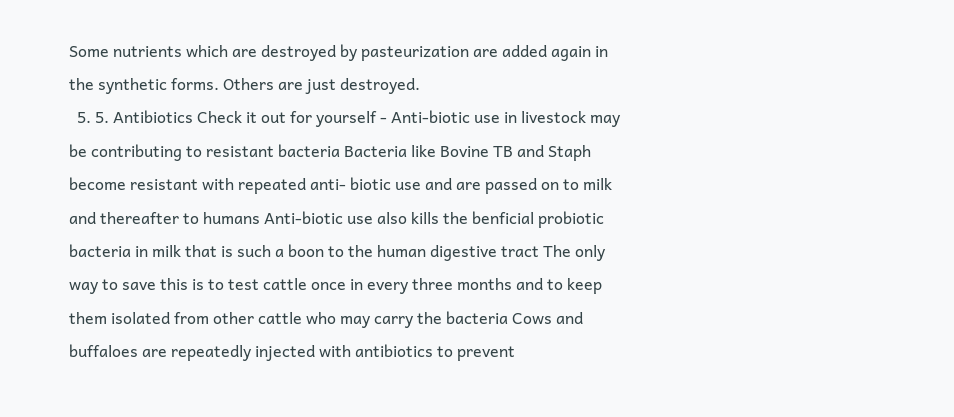Some nutrients which are destroyed by pasteurization are added again in the synthetic forms. Others are just destroyed.
  5. 5. Antibiotics Check it out for yourself - Anti-biotic use in livestock may be contributing to resistant bacteria Bacteria like Bovine TB and Staph become resistant with repeated anti- biotic use and are passed on to milk and thereafter to humans Anti-biotic use also kills the benficial probiotic bacteria in milk that is such a boon to the human digestive tract The only way to save this is to test cattle once in every three months and to keep them isolated from other cattle who may carry the bacteria Cows and buffaloes are repeatedly injected with antibiotics to prevent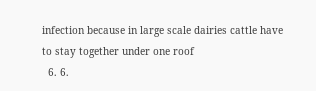infection because in large scale dairies cattle have to stay together under one roof
  6. 6.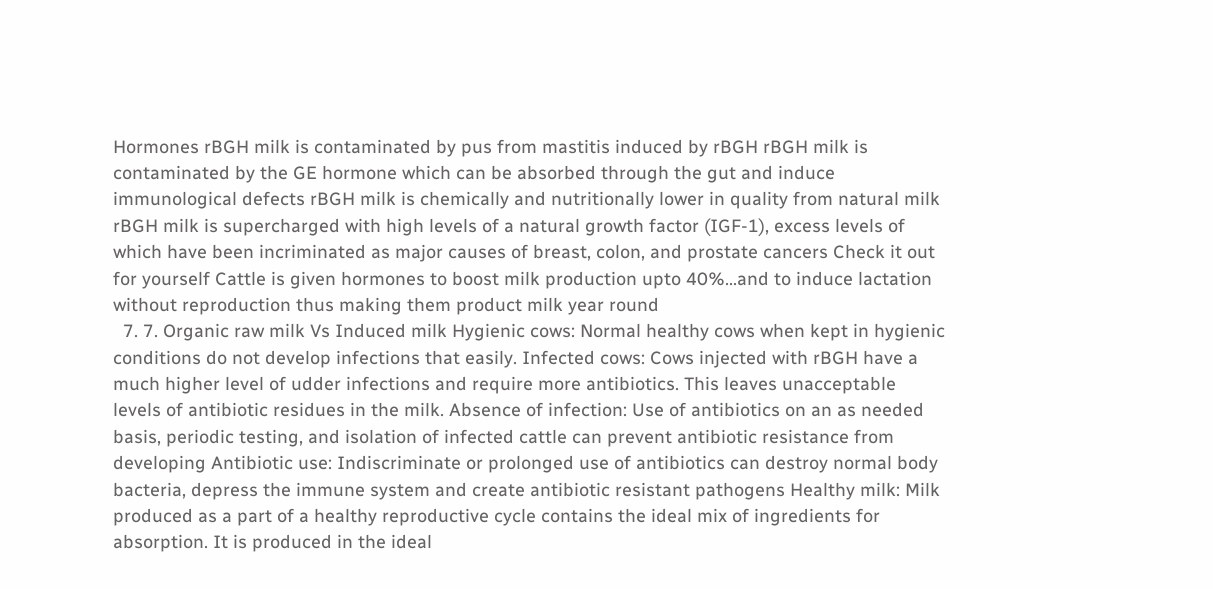Hormones rBGH milk is contaminated by pus from mastitis induced by rBGH rBGH milk is contaminated by the GE hormone which can be absorbed through the gut and induce immunological defects rBGH milk is chemically and nutritionally lower in quality from natural milk rBGH milk is supercharged with high levels of a natural growth factor (IGF-1), excess levels of which have been incriminated as major causes of breast, colon, and prostate cancers Check it out for yourself Cattle is given hormones to boost milk production upto 40%...and to induce lactation without reproduction thus making them product milk year round
  7. 7. Organic raw milk Vs Induced milk Hygienic cows: Normal healthy cows when kept in hygienic conditions do not develop infections that easily. Infected cows: Cows injected with rBGH have a much higher level of udder infections and require more antibiotics. This leaves unacceptable levels of antibiotic residues in the milk. Absence of infection: Use of antibiotics on an as needed basis, periodic testing, and isolation of infected cattle can prevent antibiotic resistance from developing Antibiotic use: Indiscriminate or prolonged use of antibiotics can destroy normal body bacteria, depress the immune system and create antibiotic resistant pathogens Healthy milk: Milk produced as a part of a healthy reproductive cycle contains the ideal mix of ingredients for absorption. It is produced in the ideal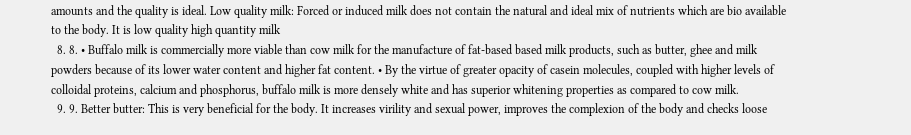amounts and the quality is ideal. Low quality milk: Forced or induced milk does not contain the natural and ideal mix of nutrients which are bio available to the body. It is low quality high quantity milk
  8. 8. • Buffalo milk is commercially more viable than cow milk for the manufacture of fat-based based milk products, such as butter, ghee and milk powders because of its lower water content and higher fat content. • By the virtue of greater opacity of casein molecules, coupled with higher levels of colloidal proteins, calcium and phosphorus, buffalo milk is more densely white and has superior whitening properties as compared to cow milk.
  9. 9. Better butter: This is very beneficial for the body. It increases virility and sexual power, improves the complexion of the body and checks loose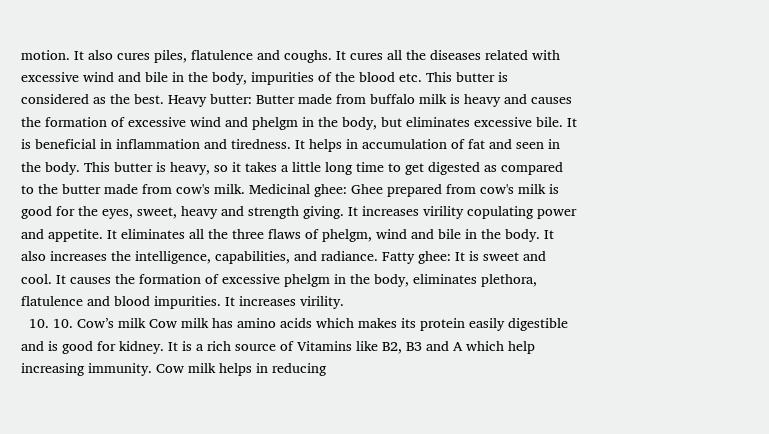motion. It also cures piles, flatulence and coughs. It cures all the diseases related with excessive wind and bile in the body, impurities of the blood etc. This butter is considered as the best. Heavy butter: Butter made from buffalo milk is heavy and causes the formation of excessive wind and phelgm in the body, but eliminates excessive bile. It is beneficial in inflammation and tiredness. It helps in accumulation of fat and seen in the body. This butter is heavy, so it takes a little long time to get digested as compared to the butter made from cow's milk. Medicinal ghee: Ghee prepared from cow's milk is good for the eyes, sweet, heavy and strength giving. It increases virility copulating power and appetite. It eliminates all the three flaws of phelgm, wind and bile in the body. It also increases the intelligence, capabilities, and radiance. Fatty ghee: It is sweet and cool. It causes the formation of excessive phelgm in the body, eliminates plethora, flatulence and blood impurities. It increases virility.
  10. 10. Cow’s milk Cow milk has amino acids which makes its protein easily digestible and is good for kidney. It is a rich source of Vitamins like B2, B3 and A which help increasing immunity. Cow milk helps in reducing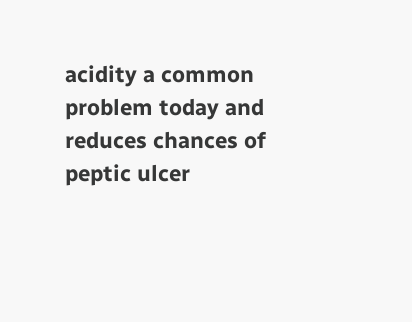acidity a common problem today and reduces chances of peptic ulcer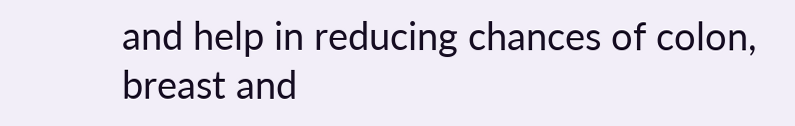and help in reducing chances of colon, breast and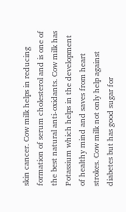skin cancer. Cow milk helps in reducing formation of serum cholesterol and is one of the best natural anti-oxidants. Cow milk has Potassium which helps in the development of healthy mind and saves from heart strokes. Cow milk not only help against diabetes but has good sugar for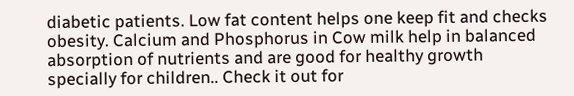diabetic patients. Low fat content helps one keep fit and checks obesity. Calcium and Phosphorus in Cow milk help in balanced absorption of nutrients and are good for healthy growth specially for children.. Check it out for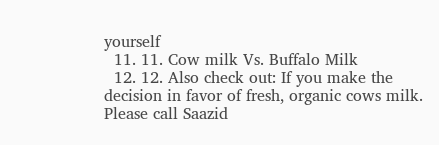yourself
  11. 11. Cow milk Vs. Buffalo Milk
  12. 12. Also check out: If you make the decision in favor of fresh, organic cows milk. Please call Saazid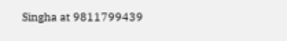Singha at 9811799439